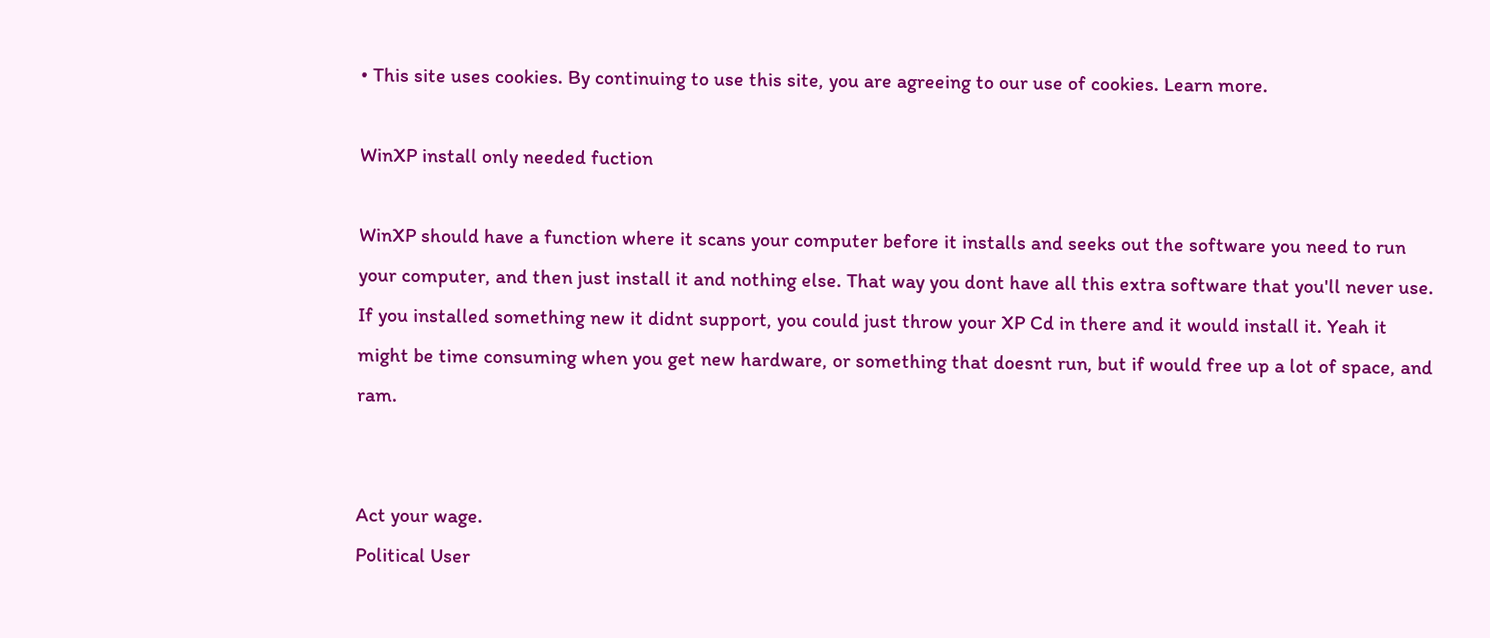• This site uses cookies. By continuing to use this site, you are agreeing to our use of cookies. Learn more.

WinXP install only needed fuction

WinXP should have a function where it scans your computer before it installs and seeks out the software you need to run your computer, and then just install it and nothing else. That way you dont have all this extra software that you'll never use. If you installed something new it didnt support, you could just throw your XP Cd in there and it would install it. Yeah it might be time consuming when you get new hardware, or something that doesnt run, but if would free up a lot of space, and ram.


Act your wage.
Political User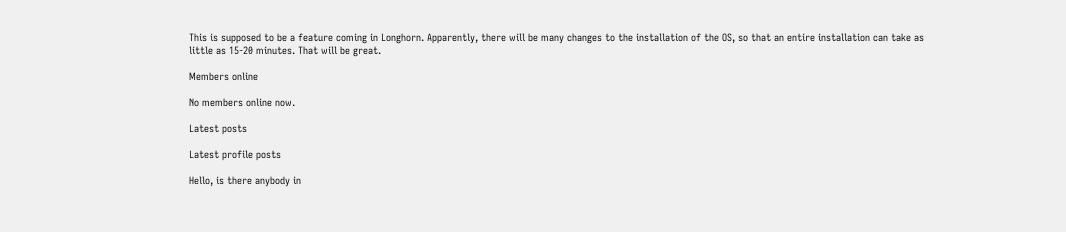This is supposed to be a feature coming in Longhorn. Apparently, there will be many changes to the installation of the OS, so that an entire installation can take as little as 15-20 minutes. That will be great.

Members online

No members online now.

Latest posts

Latest profile posts

Hello, is there anybody in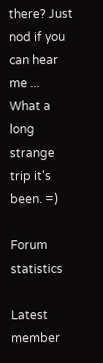there? Just nod if you can hear me ...
What a long strange trip it's been. =)

Forum statistics

Latest member